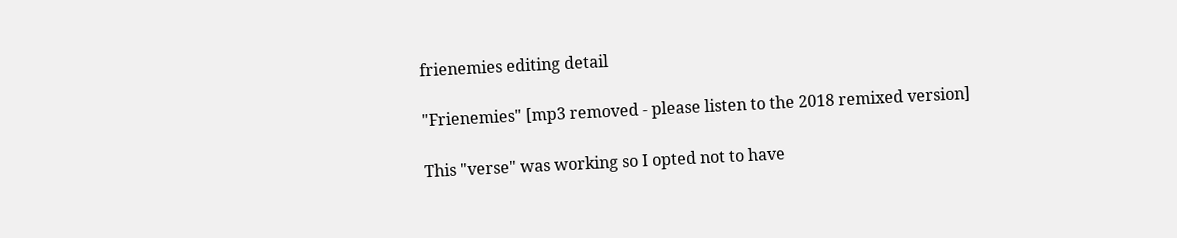frienemies editing detail

"Frienemies" [mp3 removed - please listen to the 2018 remixed version]

This "verse" was working so I opted not to have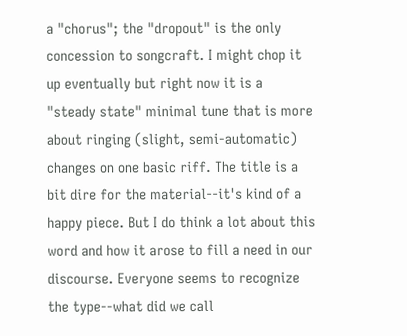a "chorus"; the "dropout" is the only concession to songcraft. I might chop it up eventually but right now it is a "steady state" minimal tune that is more about ringing (slight, semi-automatic) changes on one basic riff. The title is a bit dire for the material--it's kind of a happy piece. But I do think a lot about this word and how it arose to fill a need in our discourse. Everyone seems to recognize the type--what did we call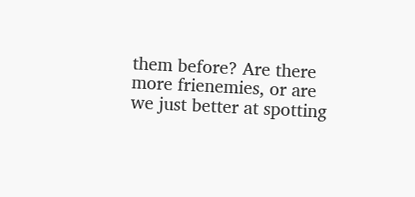them before? Are there more frienemies, or are we just better at spotting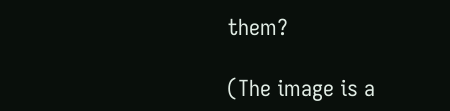them?

(The image is a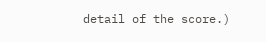detail of the score.)